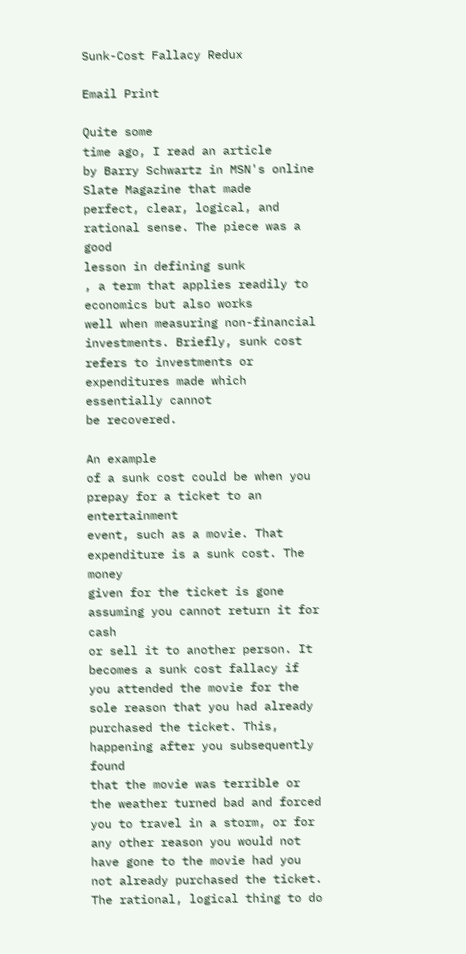Sunk-Cost Fallacy Redux

Email Print

Quite some
time ago, I read an article
by Barry Schwartz in MSN's online Slate Magazine that made
perfect, clear, logical, and rational sense. The piece was a good
lesson in defining sunk
, a term that applies readily to economics but also works
well when measuring non-financial investments. Briefly, sunk cost
refers to investments or expenditures made which essentially cannot
be recovered.

An example
of a sunk cost could be when you prepay for a ticket to an entertainment
event, such as a movie. That expenditure is a sunk cost. The money
given for the ticket is gone assuming you cannot return it for cash
or sell it to another person. It becomes a sunk cost fallacy if
you attended the movie for the sole reason that you had already
purchased the ticket. This, happening after you subsequently found
that the movie was terrible or the weather turned bad and forced
you to travel in a storm, or for any other reason you would not
have gone to the movie had you not already purchased the ticket.
The rational, logical thing to do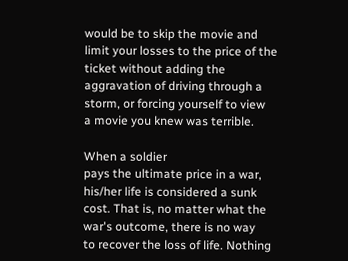would be to skip the movie and
limit your losses to the price of the ticket without adding the
aggravation of driving through a storm, or forcing yourself to view
a movie you knew was terrible.

When a soldier
pays the ultimate price in a war, his/her life is considered a sunk
cost. That is, no matter what the war's outcome, there is no way
to recover the loss of life. Nothing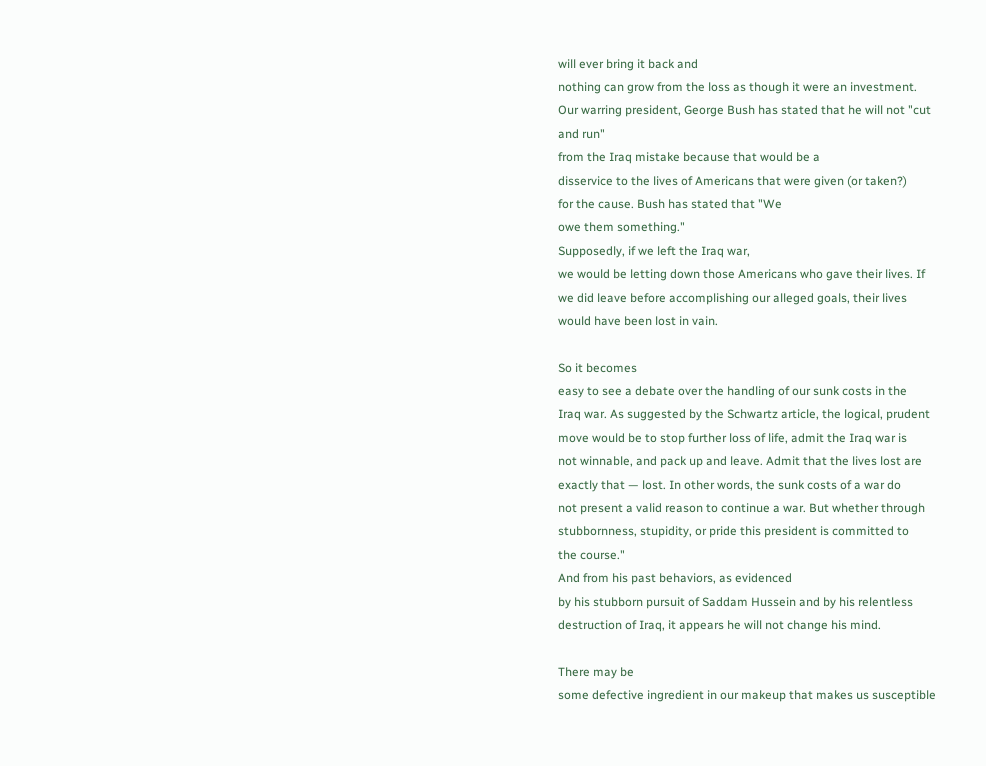will ever bring it back and
nothing can grow from the loss as though it were an investment.
Our warring president, George Bush has stated that he will not "cut
and run"
from the Iraq mistake because that would be a
disservice to the lives of Americans that were given (or taken?)
for the cause. Bush has stated that "We
owe them something."
Supposedly, if we left the Iraq war,
we would be letting down those Americans who gave their lives. If
we did leave before accomplishing our alleged goals, their lives
would have been lost in vain.

So it becomes
easy to see a debate over the handling of our sunk costs in the
Iraq war. As suggested by the Schwartz article, the logical, prudent
move would be to stop further loss of life, admit the Iraq war is
not winnable, and pack up and leave. Admit that the lives lost are
exactly that — lost. In other words, the sunk costs of a war do
not present a valid reason to continue a war. But whether through
stubbornness, stupidity, or pride this president is committed to
the course."
And from his past behaviors, as evidenced
by his stubborn pursuit of Saddam Hussein and by his relentless
destruction of Iraq, it appears he will not change his mind.

There may be
some defective ingredient in our makeup that makes us susceptible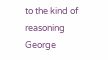to the kind of reasoning George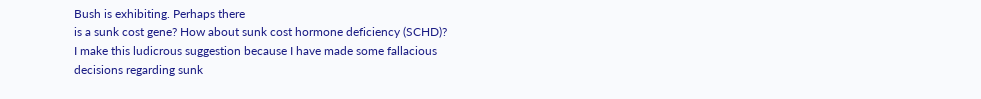Bush is exhibiting. Perhaps there
is a sunk cost gene? How about sunk cost hormone deficiency (SCHD)?
I make this ludicrous suggestion because I have made some fallacious
decisions regarding sunk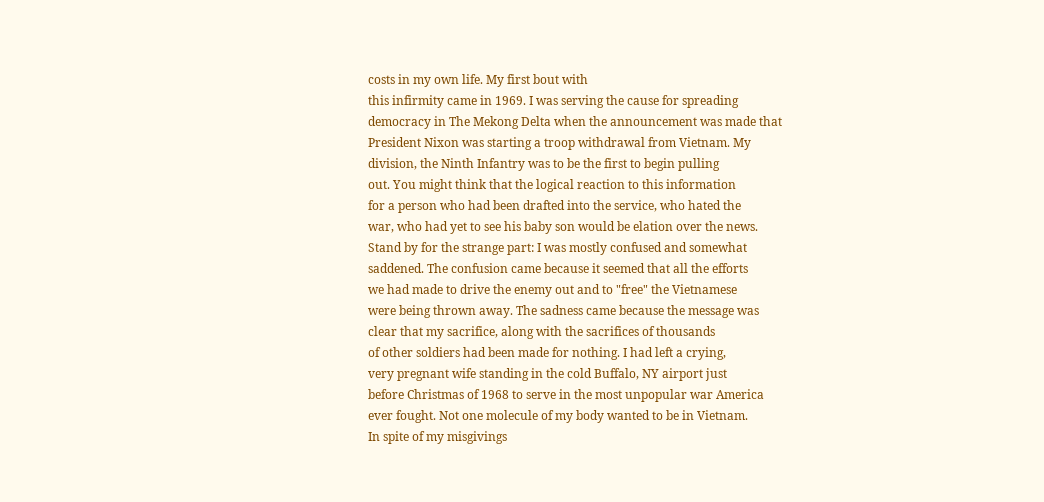costs in my own life. My first bout with
this infirmity came in 1969. I was serving the cause for spreading
democracy in The Mekong Delta when the announcement was made that
President Nixon was starting a troop withdrawal from Vietnam. My
division, the Ninth Infantry was to be the first to begin pulling
out. You might think that the logical reaction to this information
for a person who had been drafted into the service, who hated the
war, who had yet to see his baby son would be elation over the news.
Stand by for the strange part: I was mostly confused and somewhat
saddened. The confusion came because it seemed that all the efforts
we had made to drive the enemy out and to "free" the Vietnamese
were being thrown away. The sadness came because the message was
clear that my sacrifice, along with the sacrifices of thousands
of other soldiers had been made for nothing. I had left a crying,
very pregnant wife standing in the cold Buffalo, NY airport just
before Christmas of 1968 to serve in the most unpopular war America
ever fought. Not one molecule of my body wanted to be in Vietnam.
In spite of my misgivings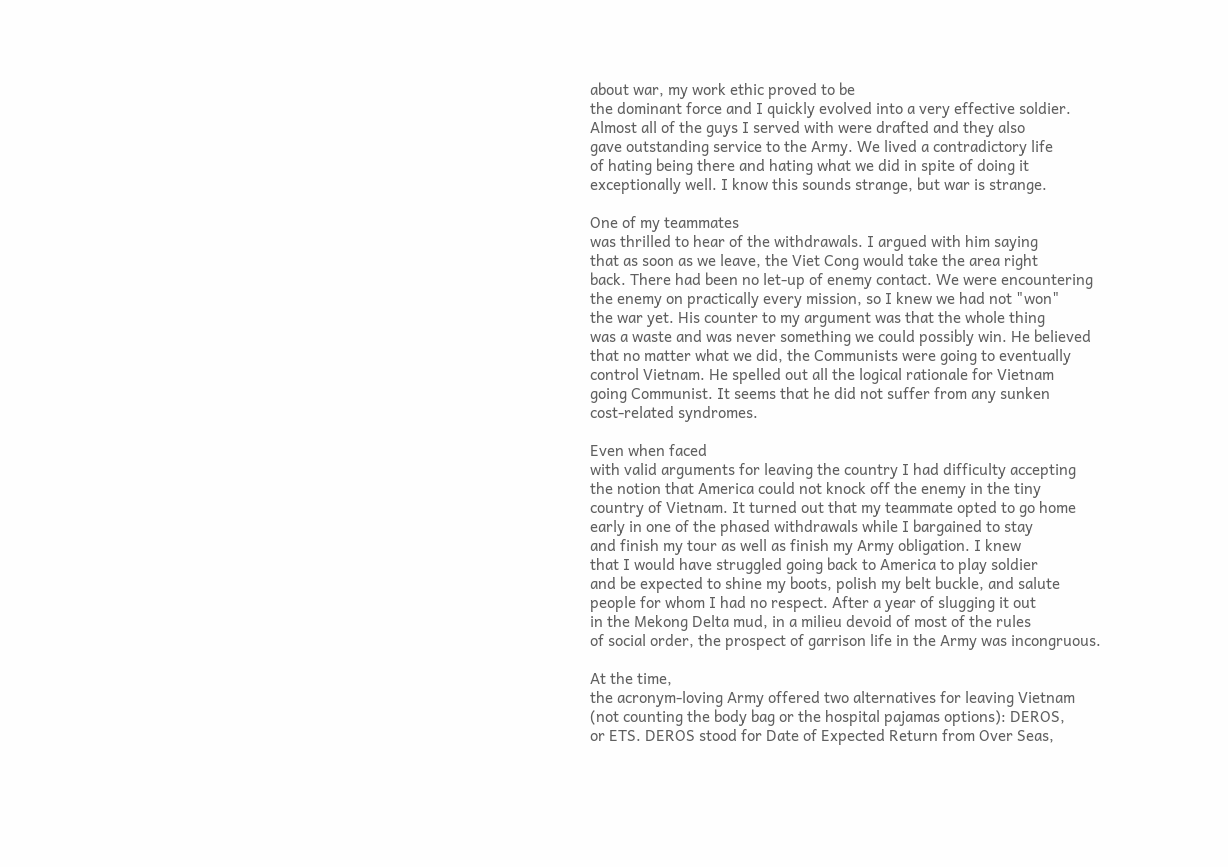about war, my work ethic proved to be
the dominant force and I quickly evolved into a very effective soldier.
Almost all of the guys I served with were drafted and they also
gave outstanding service to the Army. We lived a contradictory life
of hating being there and hating what we did in spite of doing it
exceptionally well. I know this sounds strange, but war is strange.

One of my teammates
was thrilled to hear of the withdrawals. I argued with him saying
that as soon as we leave, the Viet Cong would take the area right
back. There had been no let-up of enemy contact. We were encountering
the enemy on practically every mission, so I knew we had not "won"
the war yet. His counter to my argument was that the whole thing
was a waste and was never something we could possibly win. He believed
that no matter what we did, the Communists were going to eventually
control Vietnam. He spelled out all the logical rationale for Vietnam
going Communist. It seems that he did not suffer from any sunken
cost-related syndromes.

Even when faced
with valid arguments for leaving the country I had difficulty accepting
the notion that America could not knock off the enemy in the tiny
country of Vietnam. It turned out that my teammate opted to go home
early in one of the phased withdrawals while I bargained to stay
and finish my tour as well as finish my Army obligation. I knew
that I would have struggled going back to America to play soldier
and be expected to shine my boots, polish my belt buckle, and salute
people for whom I had no respect. After a year of slugging it out
in the Mekong Delta mud, in a milieu devoid of most of the rules
of social order, the prospect of garrison life in the Army was incongruous.

At the time,
the acronym-loving Army offered two alternatives for leaving Vietnam
(not counting the body bag or the hospital pajamas options): DEROS,
or ETS. DEROS stood for Date of Expected Return from Over Seas,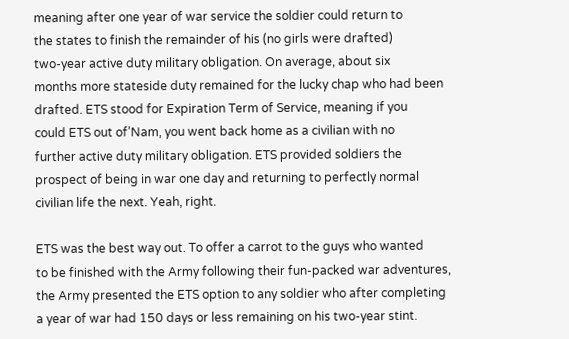meaning after one year of war service the soldier could return to
the states to finish the remainder of his (no girls were drafted)
two-year active duty military obligation. On average, about six
months more stateside duty remained for the lucky chap who had been
drafted. ETS stood for Expiration Term of Service, meaning if you
could ETS out of’Nam, you went back home as a civilian with no
further active duty military obligation. ETS provided soldiers the
prospect of being in war one day and returning to perfectly normal
civilian life the next. Yeah, right.

ETS was the best way out. To offer a carrot to the guys who wanted
to be finished with the Army following their fun-packed war adventures,
the Army presented the ETS option to any soldier who after completing
a year of war had 150 days or less remaining on his two-year stint.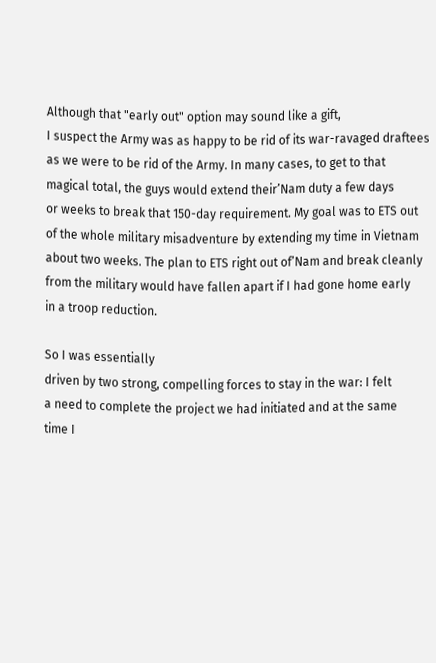Although that "early out" option may sound like a gift,
I suspect the Army was as happy to be rid of its war-ravaged draftees
as we were to be rid of the Army. In many cases, to get to that
magical total, the guys would extend their’Nam duty a few days
or weeks to break that 150-day requirement. My goal was to ETS out
of the whole military misadventure by extending my time in Vietnam
about two weeks. The plan to ETS right out of’Nam and break cleanly
from the military would have fallen apart if I had gone home early
in a troop reduction.

So I was essentially
driven by two strong, compelling forces to stay in the war: I felt
a need to complete the project we had initiated and at the same
time I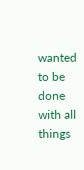wanted to be done with all things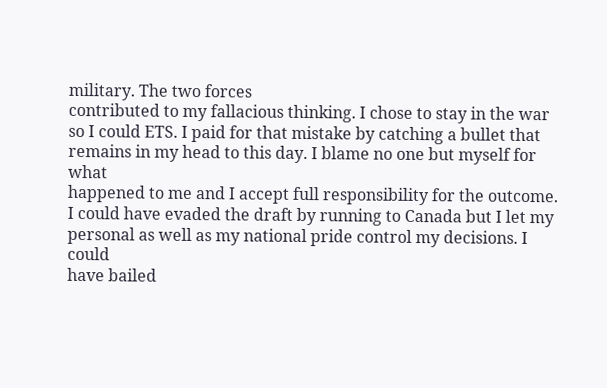military. The two forces
contributed to my fallacious thinking. I chose to stay in the war
so I could ETS. I paid for that mistake by catching a bullet that
remains in my head to this day. I blame no one but myself for what
happened to me and I accept full responsibility for the outcome.
I could have evaded the draft by running to Canada but I let my
personal as well as my national pride control my decisions. I could
have bailed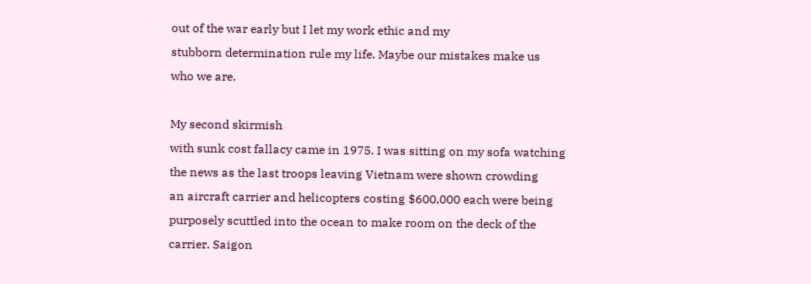out of the war early but I let my work ethic and my
stubborn determination rule my life. Maybe our mistakes make us
who we are.

My second skirmish
with sunk cost fallacy came in 1975. I was sitting on my sofa watching
the news as the last troops leaving Vietnam were shown crowding
an aircraft carrier and helicopters costing $600,000 each were being
purposely scuttled into the ocean to make room on the deck of the
carrier. Saigon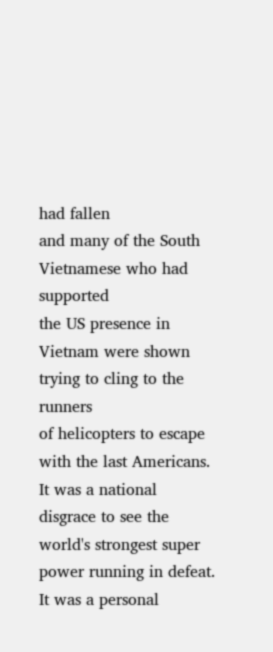had fallen
and many of the South Vietnamese who had supported
the US presence in Vietnam were shown trying to cling to the runners
of helicopters to escape with the last Americans. It was a national
disgrace to see the world's strongest super power running in defeat.
It was a personal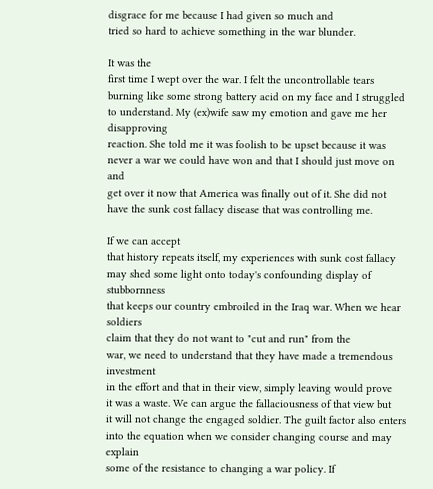disgrace for me because I had given so much and
tried so hard to achieve something in the war blunder.

It was the
first time I wept over the war. I felt the uncontrollable tears
burning like some strong battery acid on my face and I struggled
to understand. My (ex)wife saw my emotion and gave me her disapproving
reaction. She told me it was foolish to be upset because it was
never a war we could have won and that I should just move on and
get over it now that America was finally out of it. She did not
have the sunk cost fallacy disease that was controlling me.

If we can accept
that history repeats itself, my experiences with sunk cost fallacy
may shed some light onto today's confounding display of stubbornness
that keeps our country embroiled in the Iraq war. When we hear soldiers
claim that they do not want to "cut and run" from the
war, we need to understand that they have made a tremendous investment
in the effort and that in their view, simply leaving would prove
it was a waste. We can argue the fallaciousness of that view but
it will not change the engaged soldier. The guilt factor also enters
into the equation when we consider changing course and may explain
some of the resistance to changing a war policy. If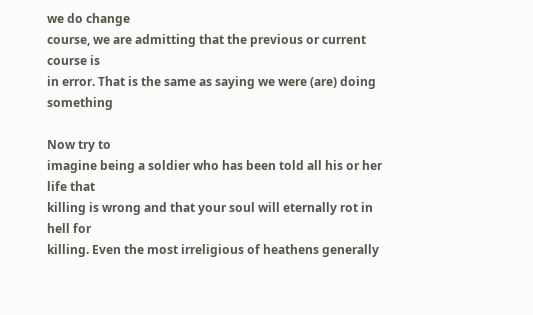we do change
course, we are admitting that the previous or current course is
in error. That is the same as saying we were (are) doing something

Now try to
imagine being a soldier who has been told all his or her life that
killing is wrong and that your soul will eternally rot in hell for
killing. Even the most irreligious of heathens generally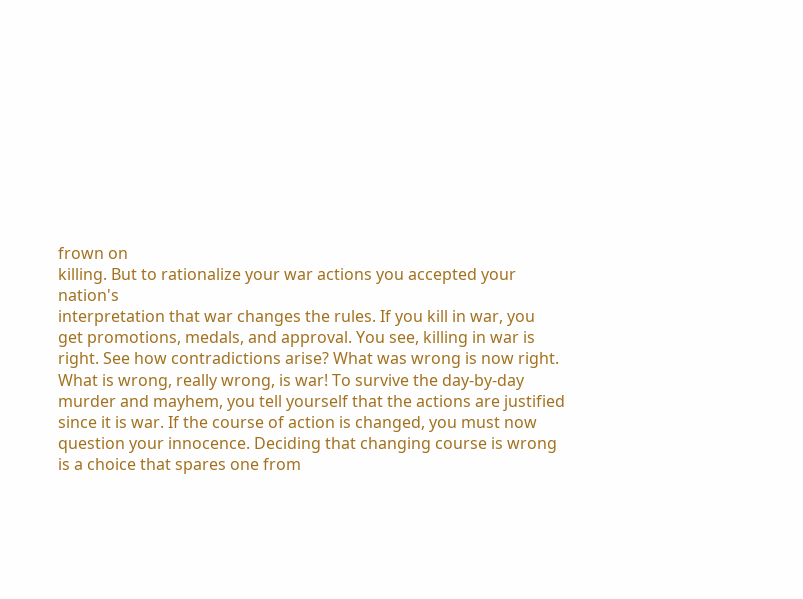frown on
killing. But to rationalize your war actions you accepted your nation's
interpretation that war changes the rules. If you kill in war, you
get promotions, medals, and approval. You see, killing in war is
right. See how contradictions arise? What was wrong is now right.
What is wrong, really wrong, is war! To survive the day-by-day
murder and mayhem, you tell yourself that the actions are justified
since it is war. If the course of action is changed, you must now
question your innocence. Deciding that changing course is wrong
is a choice that spares one from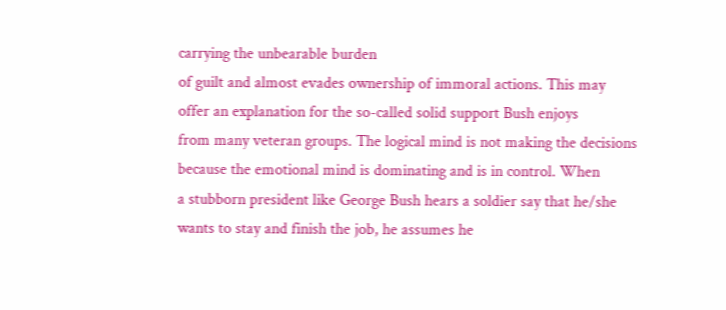carrying the unbearable burden
of guilt and almost evades ownership of immoral actions. This may
offer an explanation for the so-called solid support Bush enjoys
from many veteran groups. The logical mind is not making the decisions
because the emotional mind is dominating and is in control. When
a stubborn president like George Bush hears a soldier say that he/she
wants to stay and finish the job, he assumes he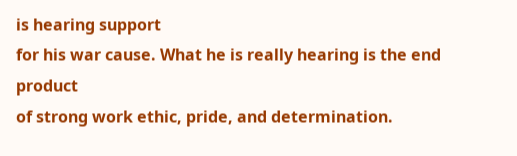is hearing support
for his war cause. What he is really hearing is the end product
of strong work ethic, pride, and determination.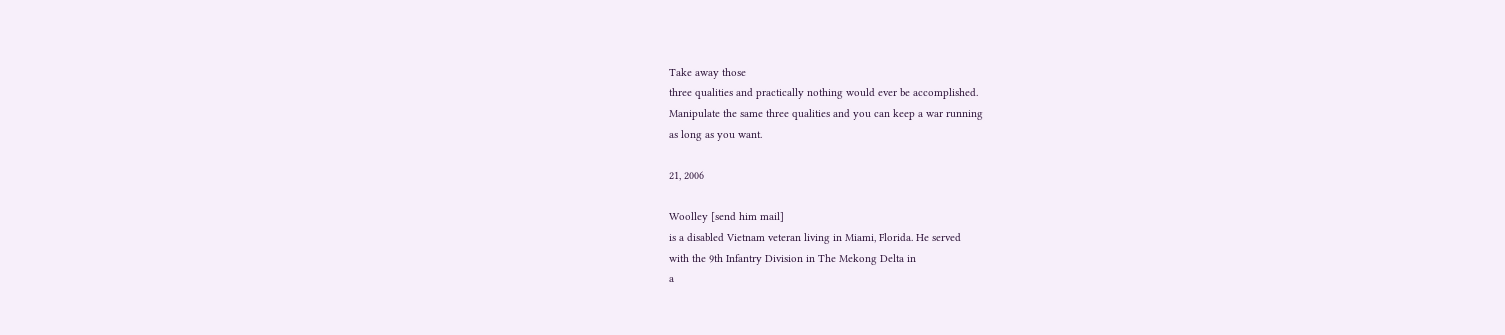Take away those
three qualities and practically nothing would ever be accomplished.
Manipulate the same three qualities and you can keep a war running
as long as you want.

21, 2006

Woolley [send him mail]
is a disabled Vietnam veteran living in Miami, Florida. He served
with the 9th Infantry Division in The Mekong Delta in
a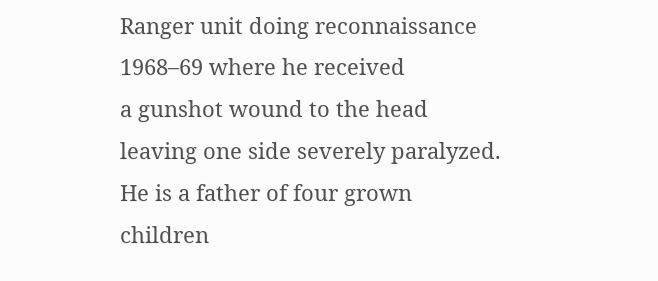Ranger unit doing reconnaissance 1968–69 where he received
a gunshot wound to the head leaving one side severely paralyzed.
He is a father of four grown children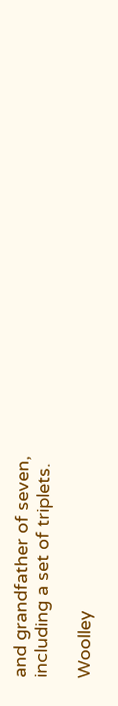and grandfather of seven,
including a set of triplets.

Woolley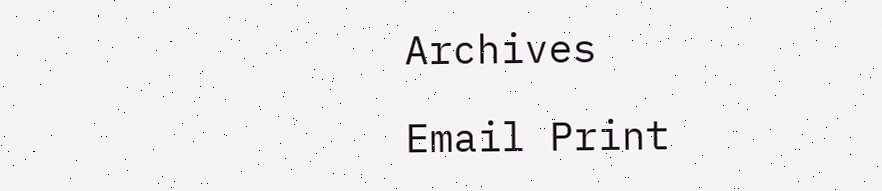Archives

Email Print